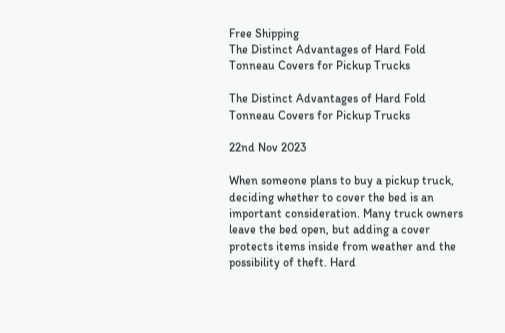Free Shipping
The Distinct Advantages of Hard Fold Tonneau Covers for Pickup Trucks

The Distinct Advantages of Hard Fold Tonneau Covers for Pickup Trucks

22nd Nov 2023

When someone plans to buy a pickup truck, deciding whether to cover the bed is an important consideration. Many truck owners leave the bed open, but adding a cover protects items inside from weather and the possibility of theft. Hard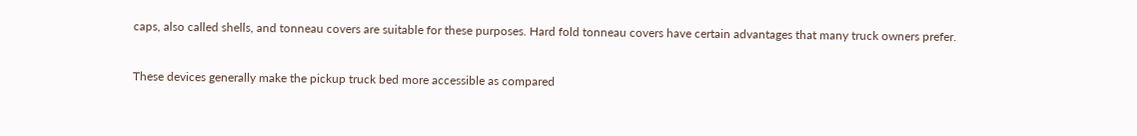caps, also called shells, and tonneau covers are suitable for these purposes. Hard fold tonneau covers have certain advantages that many truck owners prefer.


These devices generally make the pickup truck bed more accessible as compared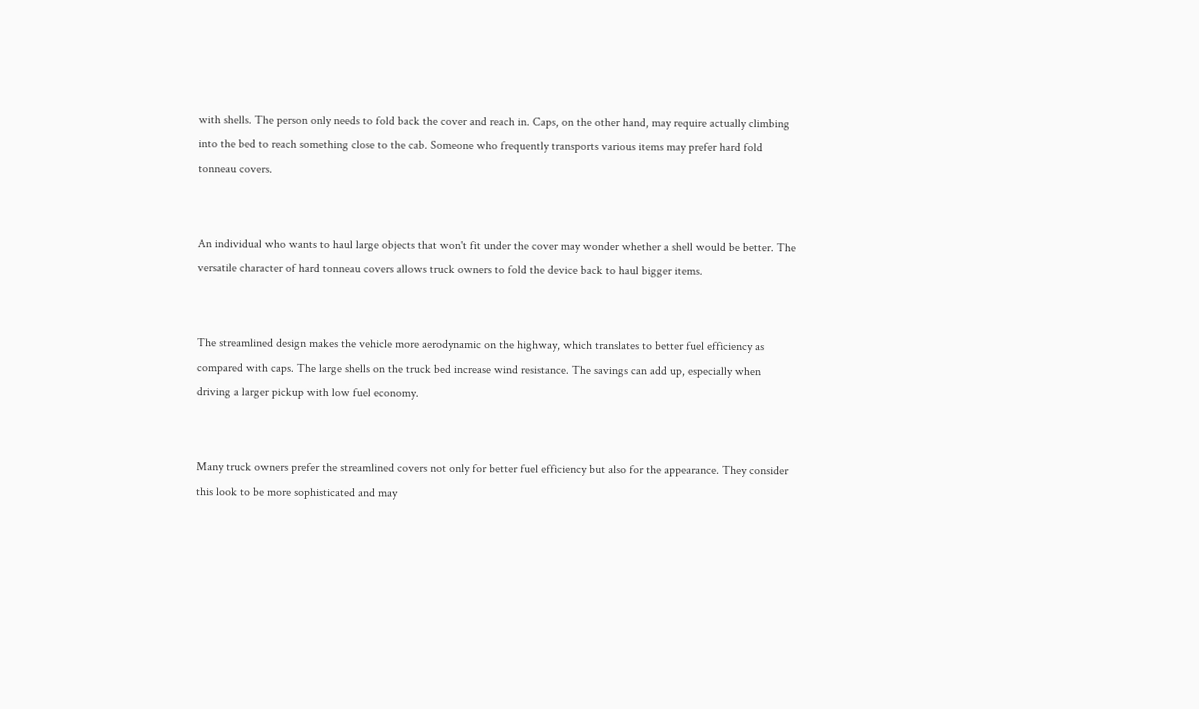with shells. The person only needs to fold back the cover and reach in. Caps, on the other hand, may require actually climbing into the bed to reach something close to the cab. Someone who frequently transports various items may prefer hard fold tonneau covers.


An individual who wants to haul large objects that won't fit under the cover may wonder whether a shell would be better. The versatile character of hard tonneau covers allows truck owners to fold the device back to haul bigger items.


The streamlined design makes the vehicle more aerodynamic on the highway, which translates to better fuel efficiency as compared with caps. The large shells on the truck bed increase wind resistance. The savings can add up, especially when driving a larger pickup with low fuel economy.


Many truck owners prefer the streamlined covers not only for better fuel efficiency but also for the appearance. They consider this look to be more sophisticated and may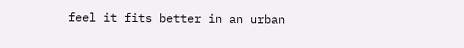feel it fits better in an urban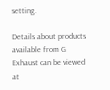setting.

Details about products available from G Exhaust can be viewed at